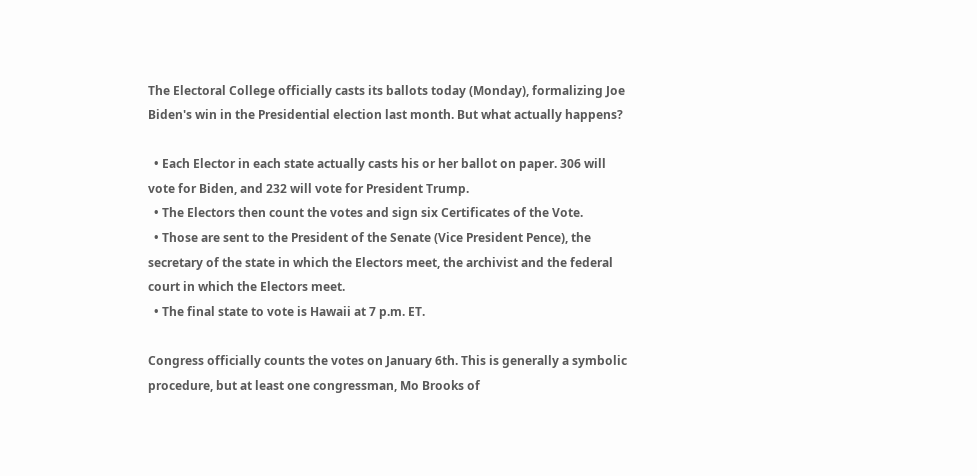The Electoral College officially casts its ballots today (Monday), formalizing Joe Biden's win in the Presidential election last month. But what actually happens?

  • Each Elector in each state actually casts his or her ballot on paper. 306 will vote for Biden, and 232 will vote for President Trump.
  • The Electors then count the votes and sign six Certificates of the Vote.
  • Those are sent to the President of the Senate (Vice President Pence), the secretary of the state in which the Electors meet, the archivist and the federal court in which the Electors meet.
  • The final state to vote is Hawaii at 7 p.m. ET.

Congress officially counts the votes on January 6th. This is generally a symbolic procedure, but at least one congressman, Mo Brooks of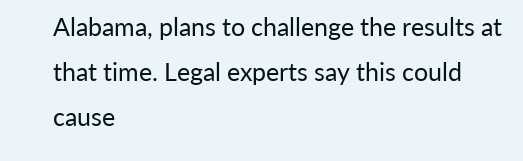Alabama, plans to challenge the results at that time. Legal experts say this could cause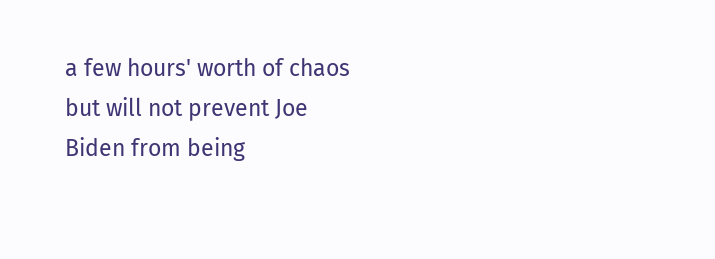a few hours' worth of chaos but will not prevent Joe Biden from being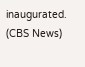inaugurated. (CBS News)